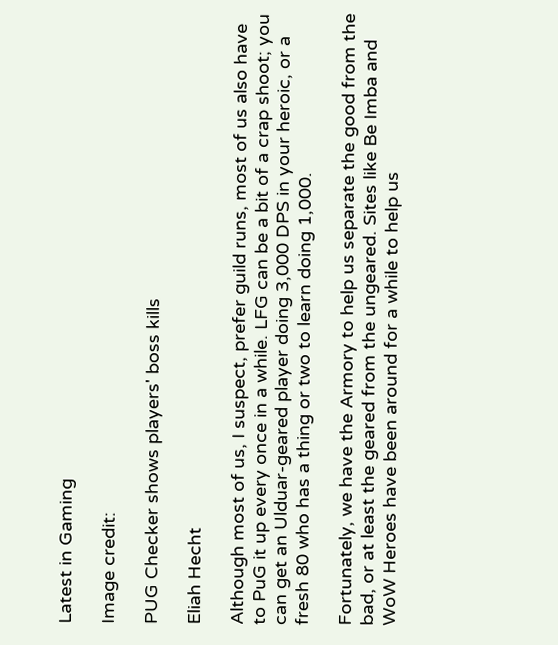Latest in Gaming

Image credit:

PUG Checker shows players' boss kills

Eliah Hecht

Although most of us, I suspect, prefer guild runs, most of us also have to PuG it up every once in a while. LFG can be a bit of a crap shoot; you can get an Ulduar-geared player doing 3,000 DPS in your heroic, or a fresh 80 who has a thing or two to learn doing 1,000.

Fortunately, we have the Armory to help us separate the good from the bad, or at least the geared from the ungeared. Sites like Be Imba and WoW Heroes have been around for a while to help us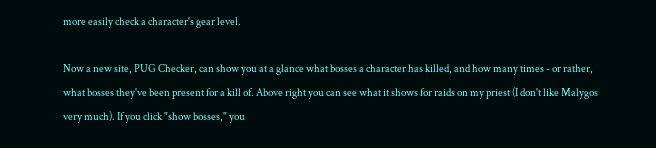more easily check a character's gear level.

Now a new site, PUG Checker, can show you at a glance what bosses a character has killed, and how many times - or rather, what bosses they've been present for a kill of. Above right you can see what it shows for raids on my priest (I don't like Malygos very much). If you click "show bosses," you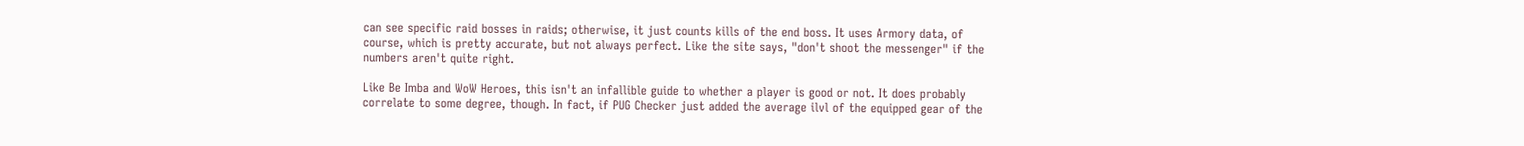can see specific raid bosses in raids; otherwise, it just counts kills of the end boss. It uses Armory data, of course, which is pretty accurate, but not always perfect. Like the site says, "don't shoot the messenger" if the numbers aren't quite right.

Like Be Imba and WoW Heroes, this isn't an infallible guide to whether a player is good or not. It does probably correlate to some degree, though. In fact, if PUG Checker just added the average ilvl of the equipped gear of the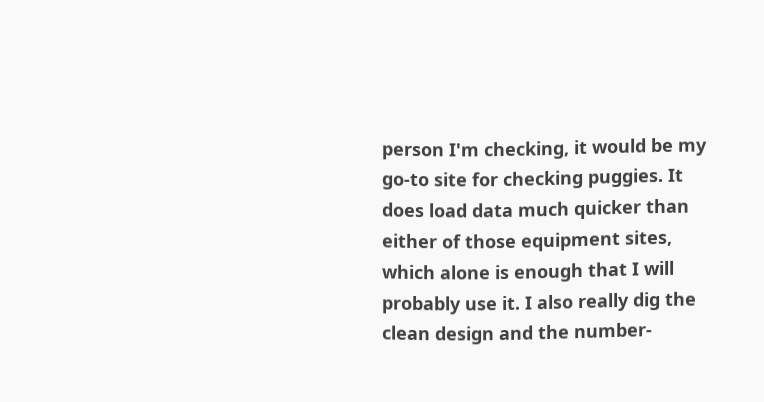person I'm checking, it would be my go-to site for checking puggies. It does load data much quicker than either of those equipment sites, which alone is enough that I will probably use it. I also really dig the clean design and the number-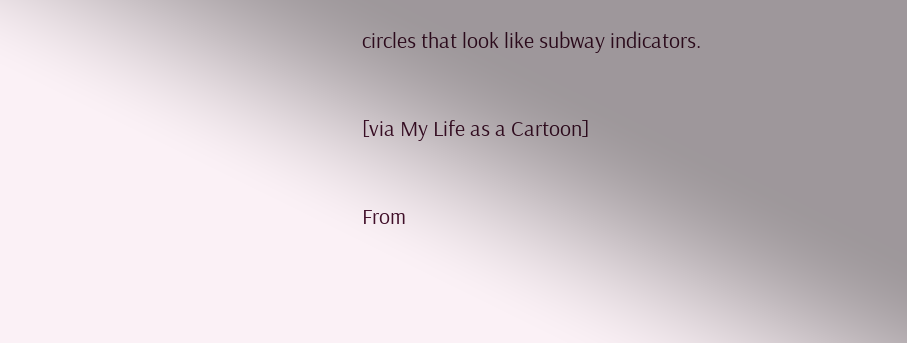circles that look like subway indicators.

[via My Life as a Cartoon]

From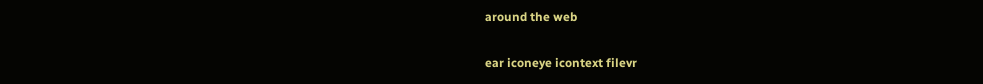around the web

ear iconeye icontext filevr